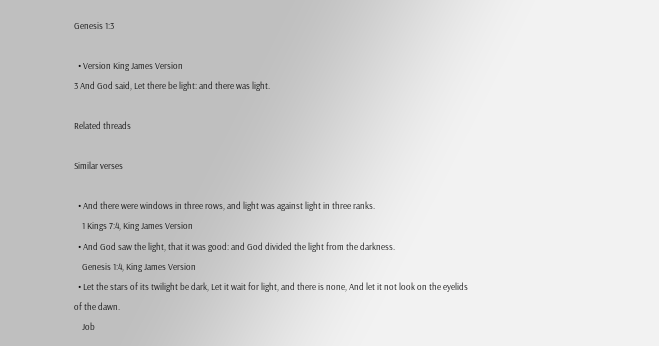Genesis 1:3

  • Version King James Version
3 And God said, Let there be light: and there was light.

Related threads

Similar verses

  • And there were windows in three rows, and light was against light in three ranks.
    1 Kings 7:4, King James Version
  • And God saw the light, that it was good: and God divided the light from the darkness.
    Genesis 1:4, King James Version
  • Let the stars of its twilight be dark, Let it wait for light, and there is none, And let it not look on the eyelids of the dawn.
    Job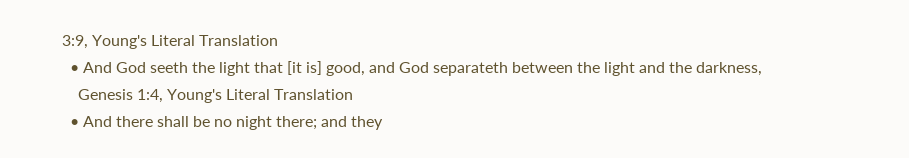3:9, Young's Literal Translation
  • And God seeth the light that [it is] good, and God separateth between the light and the darkness,
    Genesis 1:4, Young's Literal Translation
  • And there shall be no night there; and they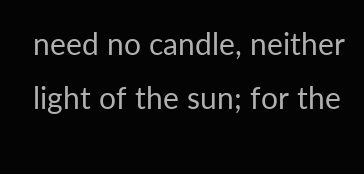need no candle, neither light of the sun; for the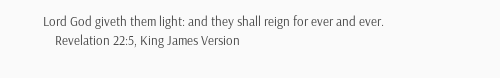Lord God giveth them light: and they shall reign for ever and ever.
    Revelation 22:5, King James Version